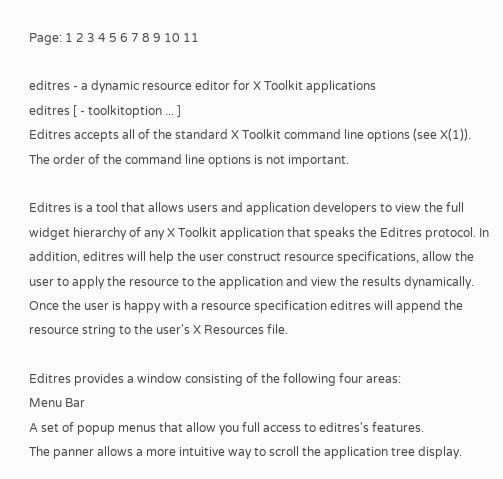Page: 1 2 3 4 5 6 7 8 9 10 11

editres - a dynamic resource editor for X Toolkit applications
editres [ - toolkitoption ... ]
Editres accepts all of the standard X Toolkit command line options (see X(1)). The order of the command line options is not important.

Editres is a tool that allows users and application developers to view the full widget hierarchy of any X Toolkit application that speaks the Editres protocol. In addition, editres will help the user construct resource specifications, allow the user to apply the resource to the application and view the results dynamically. Once the user is happy with a resource specification editres will append the resource string to the user's X Resources file.

Editres provides a window consisting of the following four areas:
Menu Bar
A set of popup menus that allow you full access to editres's features.
The panner allows a more intuitive way to scroll the application tree display.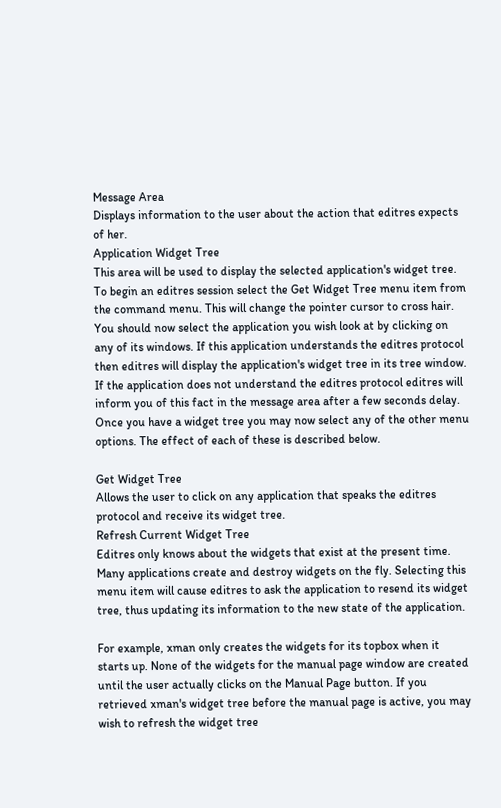Message Area
Displays information to the user about the action that editres expects of her.
Application Widget Tree
This area will be used to display the selected application's widget tree.
To begin an editres session select the Get Widget Tree menu item from the command menu. This will change the pointer cursor to cross hair. You should now select the application you wish look at by clicking on any of its windows. If this application understands the editres protocol then editres will display the application's widget tree in its tree window. If the application does not understand the editres protocol editres will inform you of this fact in the message area after a few seconds delay.
Once you have a widget tree you may now select any of the other menu options. The effect of each of these is described below.

Get Widget Tree
Allows the user to click on any application that speaks the editres protocol and receive its widget tree.
Refresh Current Widget Tree
Editres only knows about the widgets that exist at the present time. Many applications create and destroy widgets on the fly. Selecting this menu item will cause editres to ask the application to resend its widget tree, thus updating its information to the new state of the application.

For example, xman only creates the widgets for its topbox when it starts up. None of the widgets for the manual page window are created until the user actually clicks on the Manual Page button. If you retrieved xman's widget tree before the manual page is active, you may wish to refresh the widget tree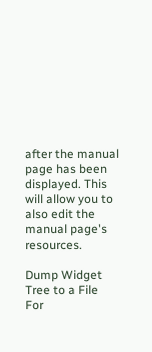after the manual page has been displayed. This will allow you to also edit the manual page's resources.

Dump Widget Tree to a File
For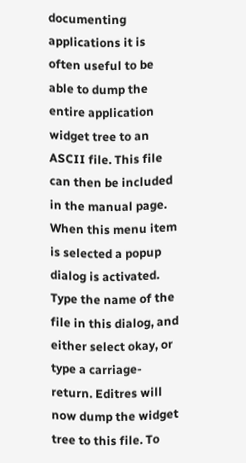documenting applications it is often useful to be able to dump the entire application widget tree to an ASCII file. This file can then be included in the manual page. When this menu item is selected a popup dialog is activated. Type the name of the file in this dialog, and either select okay, or type a carriage-return. Editres will now dump the widget tree to this file. To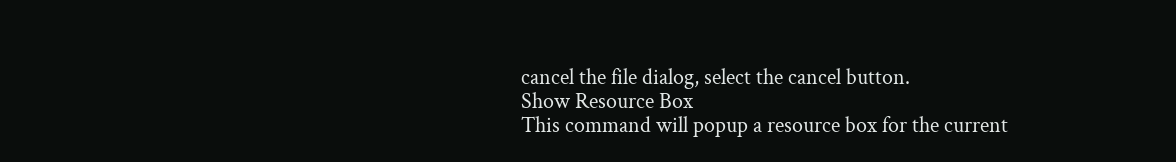cancel the file dialog, select the cancel button.
Show Resource Box
This command will popup a resource box for the current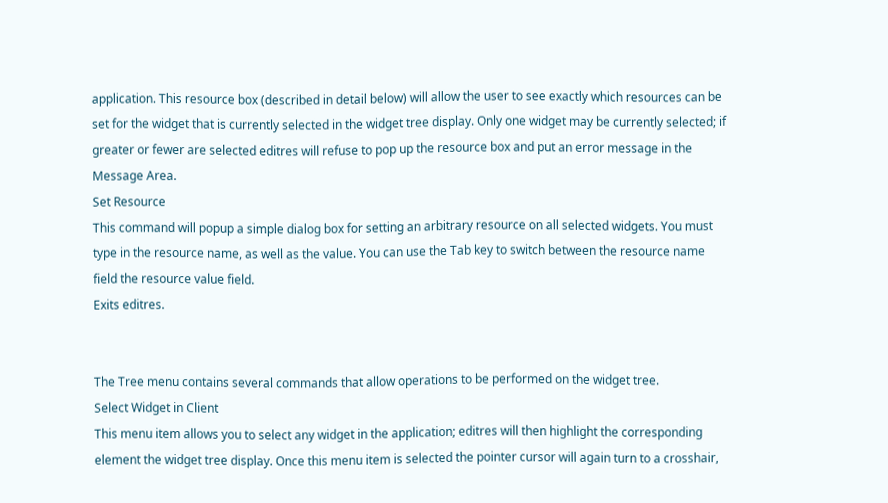application. This resource box (described in detail below) will allow the user to see exactly which resources can be set for the widget that is currently selected in the widget tree display. Only one widget may be currently selected; if greater or fewer are selected editres will refuse to pop up the resource box and put an error message in the Message Area.
Set Resource
This command will popup a simple dialog box for setting an arbitrary resource on all selected widgets. You must type in the resource name, as well as the value. You can use the Tab key to switch between the resource name field the resource value field.
Exits editres.


The Tree menu contains several commands that allow operations to be performed on the widget tree.
Select Widget in Client
This menu item allows you to select any widget in the application; editres will then highlight the corresponding element the widget tree display. Once this menu item is selected the pointer cursor will again turn to a crosshair,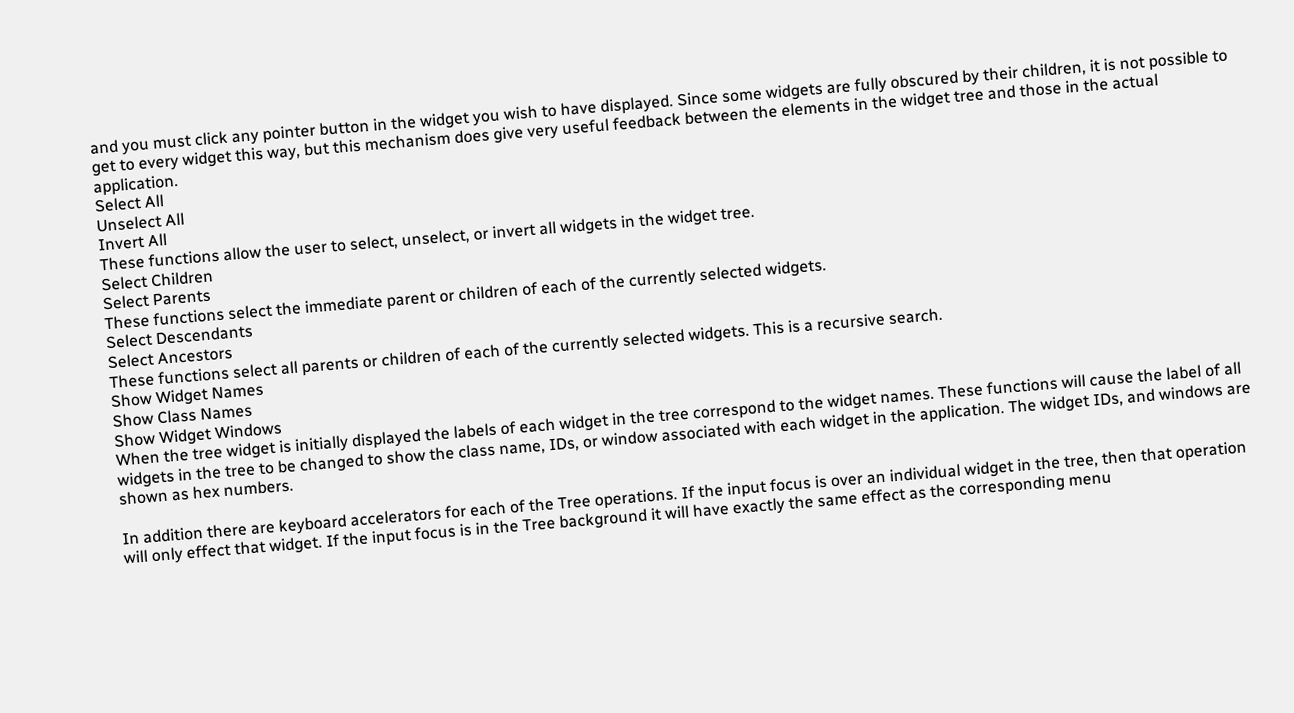and you must click any pointer button in the widget you wish to have displayed. Since some widgets are fully obscured by their children, it is not possible to get to every widget this way, but this mechanism does give very useful feedback between the elements in the widget tree and those in the actual application.
Select All
Unselect All
Invert All
These functions allow the user to select, unselect, or invert all widgets in the widget tree.
Select Children
Select Parents
These functions select the immediate parent or children of each of the currently selected widgets.
Select Descendants
Select Ancestors
These functions select all parents or children of each of the currently selected widgets. This is a recursive search.
Show Widget Names
Show Class Names
Show Widget Windows
When the tree widget is initially displayed the labels of each widget in the tree correspond to the widget names. These functions will cause the label of all widgets in the tree to be changed to show the class name, IDs, or window associated with each widget in the application. The widget IDs, and windows are shown as hex numbers.

In addition there are keyboard accelerators for each of the Tree operations. If the input focus is over an individual widget in the tree, then that operation will only effect that widget. If the input focus is in the Tree background it will have exactly the same effect as the corresponding menu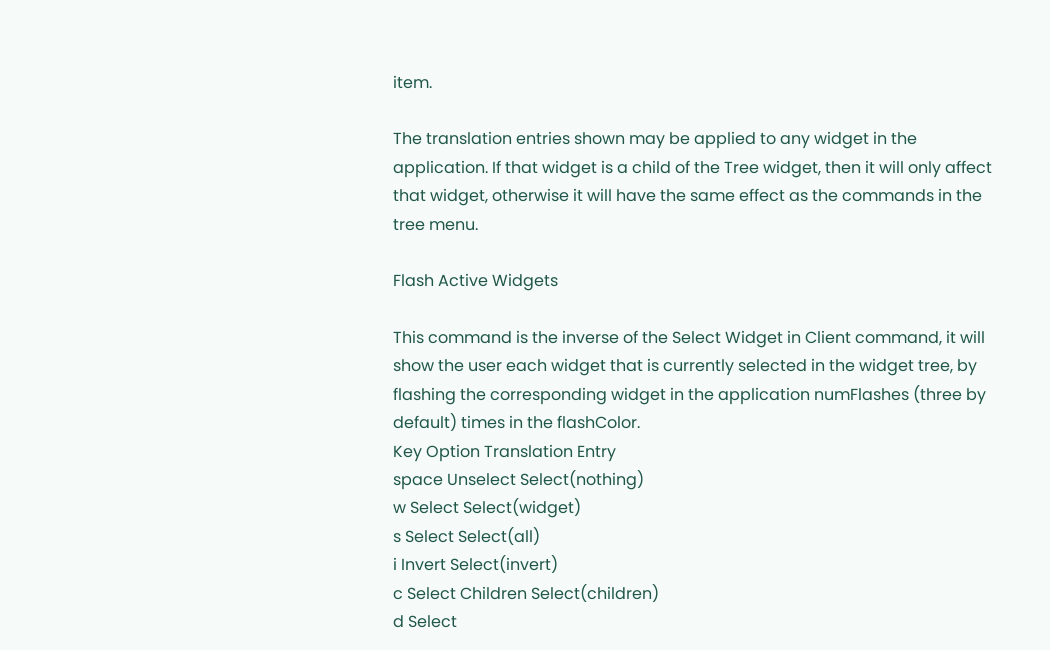item.

The translation entries shown may be applied to any widget in the application. If that widget is a child of the Tree widget, then it will only affect that widget, otherwise it will have the same effect as the commands in the tree menu.

Flash Active Widgets

This command is the inverse of the Select Widget in Client command, it will show the user each widget that is currently selected in the widget tree, by flashing the corresponding widget in the application numFlashes (three by default) times in the flashColor.
Key Option Translation Entry
space Unselect Select(nothing)
w Select Select(widget)
s Select Select(all)
i Invert Select(invert)
c Select Children Select(children)
d Select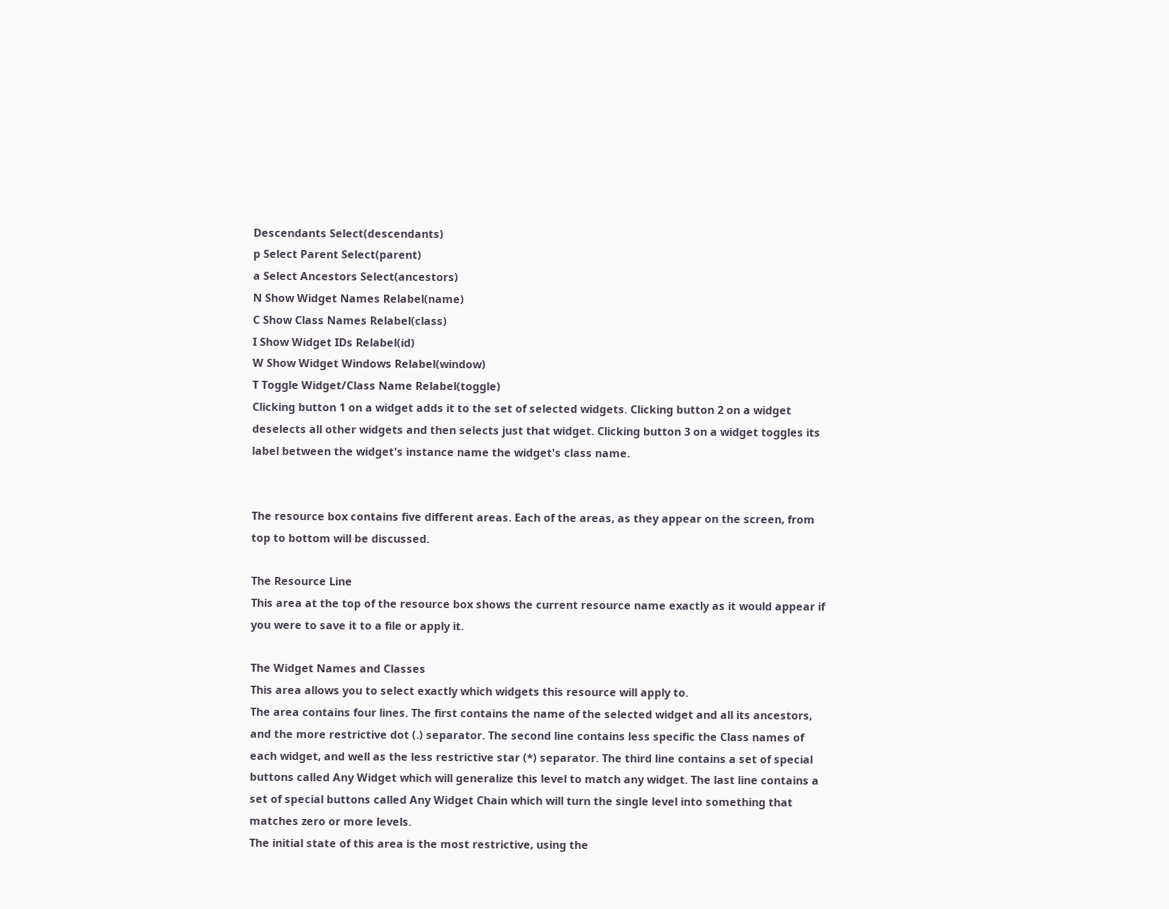Descendants Select(descendants)
p Select Parent Select(parent)
a Select Ancestors Select(ancestors)
N Show Widget Names Relabel(name)
C Show Class Names Relabel(class)
I Show Widget IDs Relabel(id)
W Show Widget Windows Relabel(window)
T Toggle Widget/Class Name Relabel(toggle)
Clicking button 1 on a widget adds it to the set of selected widgets. Clicking button 2 on a widget deselects all other widgets and then selects just that widget. Clicking button 3 on a widget toggles its label between the widget's instance name the widget's class name.


The resource box contains five different areas. Each of the areas, as they appear on the screen, from top to bottom will be discussed.

The Resource Line
This area at the top of the resource box shows the current resource name exactly as it would appear if you were to save it to a file or apply it.

The Widget Names and Classes
This area allows you to select exactly which widgets this resource will apply to.
The area contains four lines. The first contains the name of the selected widget and all its ancestors, and the more restrictive dot (.) separator. The second line contains less specific the Class names of each widget, and well as the less restrictive star (*) separator. The third line contains a set of special buttons called Any Widget which will generalize this level to match any widget. The last line contains a set of special buttons called Any Widget Chain which will turn the single level into something that matches zero or more levels.
The initial state of this area is the most restrictive, using the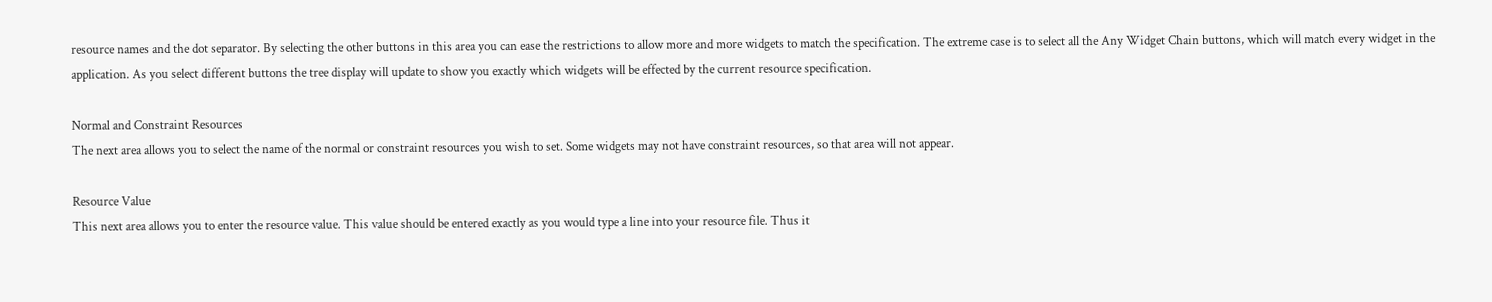resource names and the dot separator. By selecting the other buttons in this area you can ease the restrictions to allow more and more widgets to match the specification. The extreme case is to select all the Any Widget Chain buttons, which will match every widget in the application. As you select different buttons the tree display will update to show you exactly which widgets will be effected by the current resource specification.

Normal and Constraint Resources
The next area allows you to select the name of the normal or constraint resources you wish to set. Some widgets may not have constraint resources, so that area will not appear.

Resource Value
This next area allows you to enter the resource value. This value should be entered exactly as you would type a line into your resource file. Thus it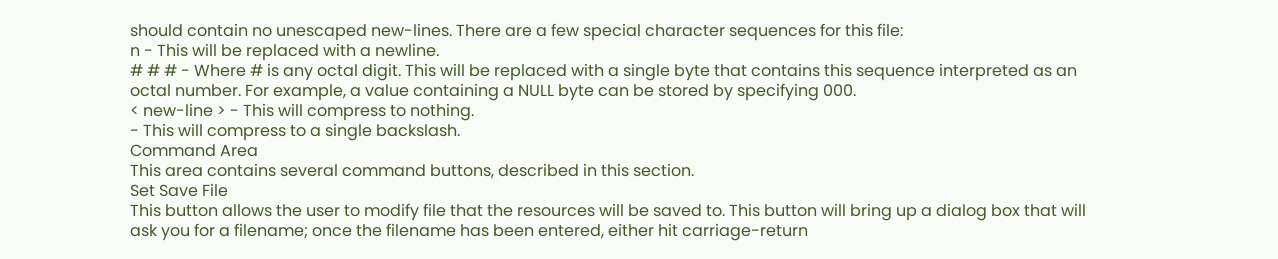should contain no unescaped new-lines. There are a few special character sequences for this file:
n - This will be replaced with a newline.
# # # - Where # is any octal digit. This will be replaced with a single byte that contains this sequence interpreted as an octal number. For example, a value containing a NULL byte can be stored by specifying 000.
< new-line > - This will compress to nothing.
- This will compress to a single backslash.
Command Area
This area contains several command buttons, described in this section.
Set Save File
This button allows the user to modify file that the resources will be saved to. This button will bring up a dialog box that will ask you for a filename; once the filename has been entered, either hit carriage-return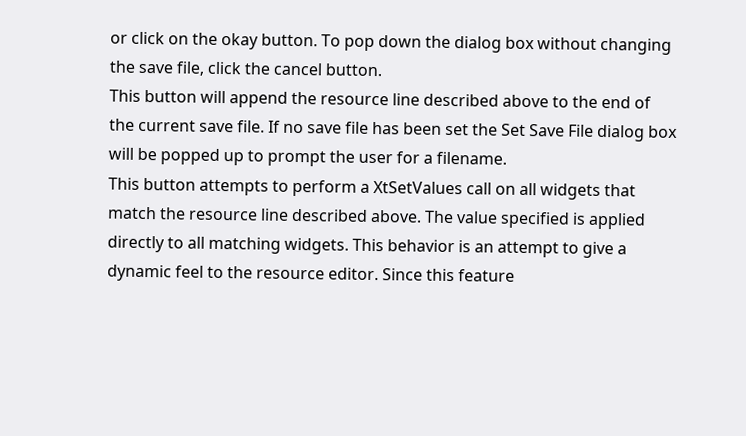or click on the okay button. To pop down the dialog box without changing the save file, click the cancel button.
This button will append the resource line described above to the end of the current save file. If no save file has been set the Set Save File dialog box will be popped up to prompt the user for a filename.
This button attempts to perform a XtSetValues call on all widgets that match the resource line described above. The value specified is applied directly to all matching widgets. This behavior is an attempt to give a dynamic feel to the resource editor. Since this feature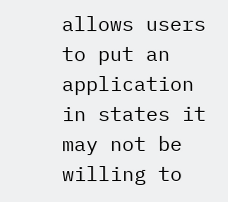allows users to put an application in states it may not be willing to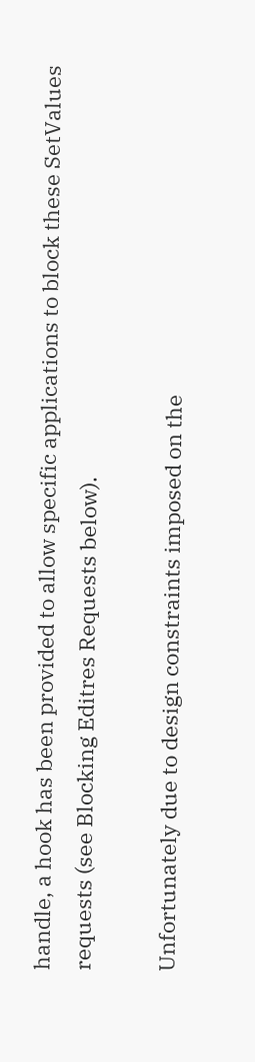handle, a hook has been provided to allow specific applications to block these SetValues requests (see Blocking Editres Requests below).

Unfortunately due to design constraints imposed on the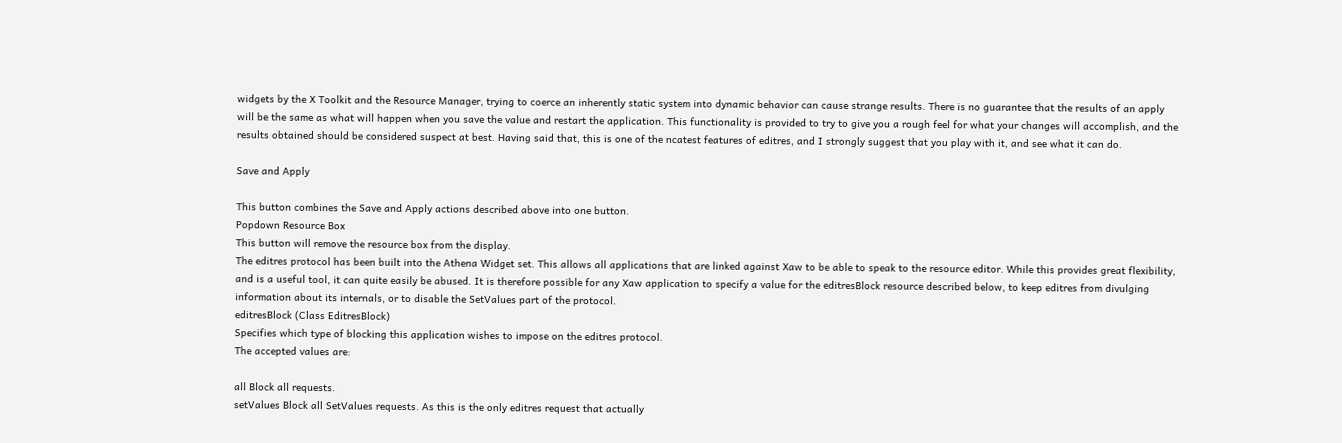widgets by the X Toolkit and the Resource Manager, trying to coerce an inherently static system into dynamic behavior can cause strange results. There is no guarantee that the results of an apply will be the same as what will happen when you save the value and restart the application. This functionality is provided to try to give you a rough feel for what your changes will accomplish, and the results obtained should be considered suspect at best. Having said that, this is one of the ncatest features of editres, and I strongly suggest that you play with it, and see what it can do.

Save and Apply

This button combines the Save and Apply actions described above into one button.
Popdown Resource Box
This button will remove the resource box from the display.
The editres protocol has been built into the Athena Widget set. This allows all applications that are linked against Xaw to be able to speak to the resource editor. While this provides great flexibility, and is a useful tool, it can quite easily be abused. It is therefore possible for any Xaw application to specify a value for the editresBlock resource described below, to keep editres from divulging information about its internals, or to disable the SetValues part of the protocol.
editresBlock (Class EditresBlock)
Specifies which type of blocking this application wishes to impose on the editres protocol.
The accepted values are:

all Block all requests.
setValues Block all SetValues requests. As this is the only editres request that actually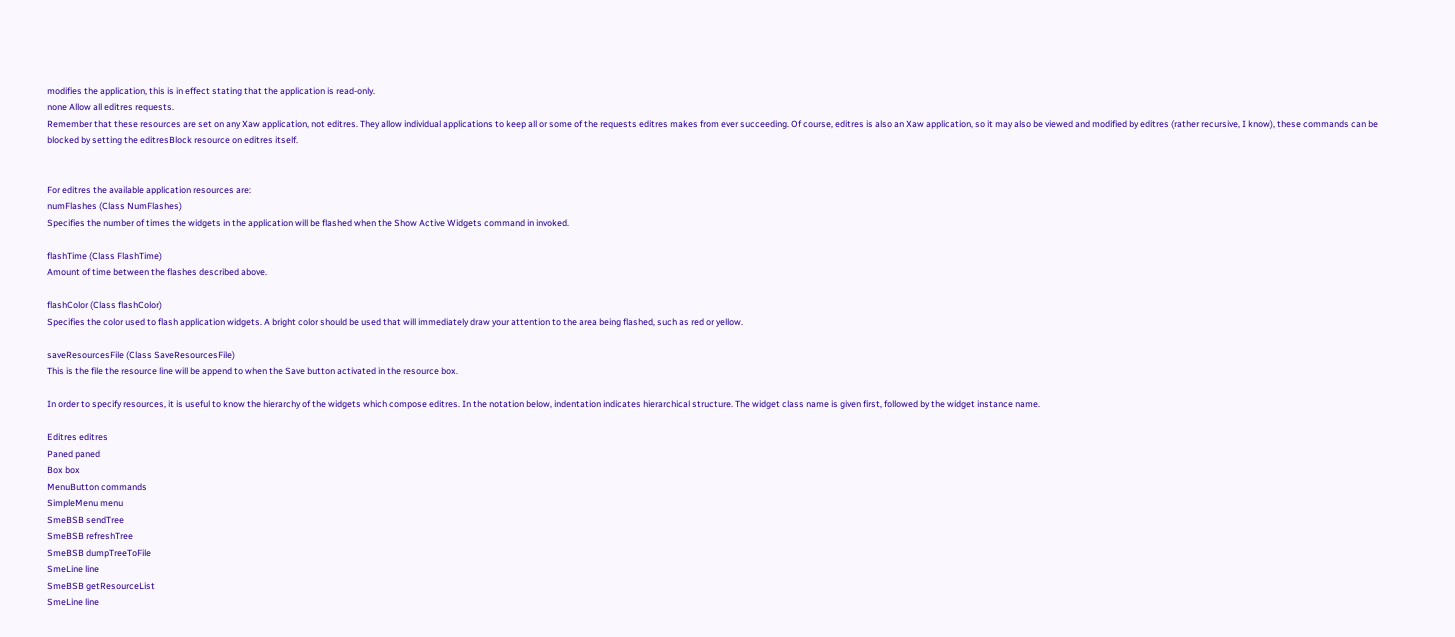modifies the application, this is in effect stating that the application is read-only.
none Allow all editres requests.
Remember that these resources are set on any Xaw application, not editres. They allow individual applications to keep all or some of the requests editres makes from ever succeeding. Of course, editres is also an Xaw application, so it may also be viewed and modified by editres (rather recursive, I know), these commands can be blocked by setting the editresBlock resource on editres itself.


For editres the available application resources are:
numFlashes (Class NumFlashes)
Specifies the number of times the widgets in the application will be flashed when the Show Active Widgets command in invoked.

flashTime (Class FlashTime)
Amount of time between the flashes described above.

flashColor (Class flashColor)
Specifies the color used to flash application widgets. A bright color should be used that will immediately draw your attention to the area being flashed, such as red or yellow.

saveResourcesFile (Class SaveResourcesFile)
This is the file the resource line will be append to when the Save button activated in the resource box.

In order to specify resources, it is useful to know the hierarchy of the widgets which compose editres. In the notation below, indentation indicates hierarchical structure. The widget class name is given first, followed by the widget instance name.

Editres editres
Paned paned
Box box
MenuButton commands
SimpleMenu menu
SmeBSB sendTree
SmeBSB refreshTree
SmeBSB dumpTreeToFile
SmeLine line
SmeBSB getResourceList
SmeLine line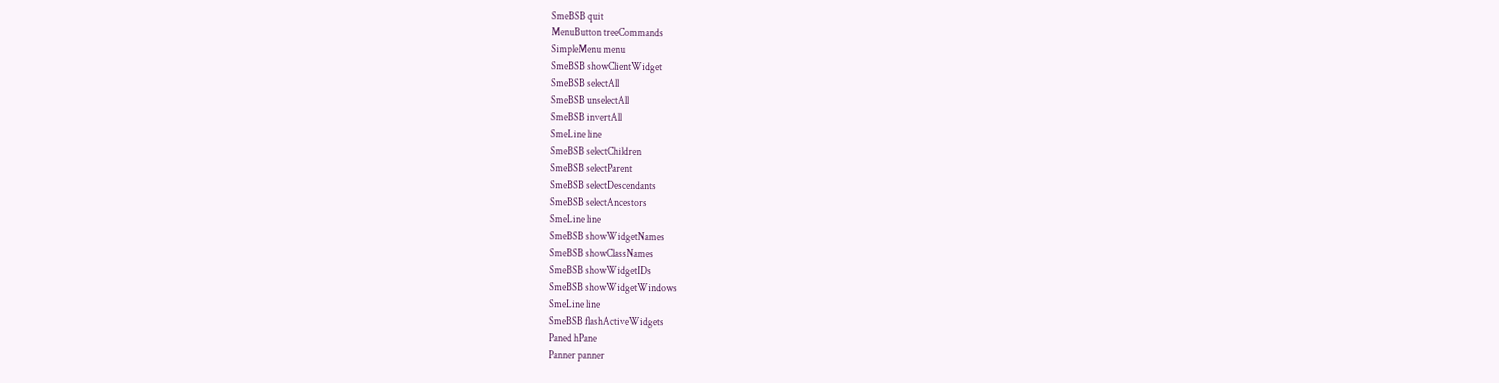SmeBSB quit
MenuButton treeCommands
SimpleMenu menu
SmeBSB showClientWidget
SmeBSB selectAll
SmeBSB unselectAll
SmeBSB invertAll
SmeLine line
SmeBSB selectChildren
SmeBSB selectParent
SmeBSB selectDescendants
SmeBSB selectAncestors
SmeLine line
SmeBSB showWidgetNames
SmeBSB showClassNames
SmeBSB showWidgetIDs
SmeBSB showWidgetWindows
SmeLine line
SmeBSB flashActiveWidgets
Paned hPane
Panner panner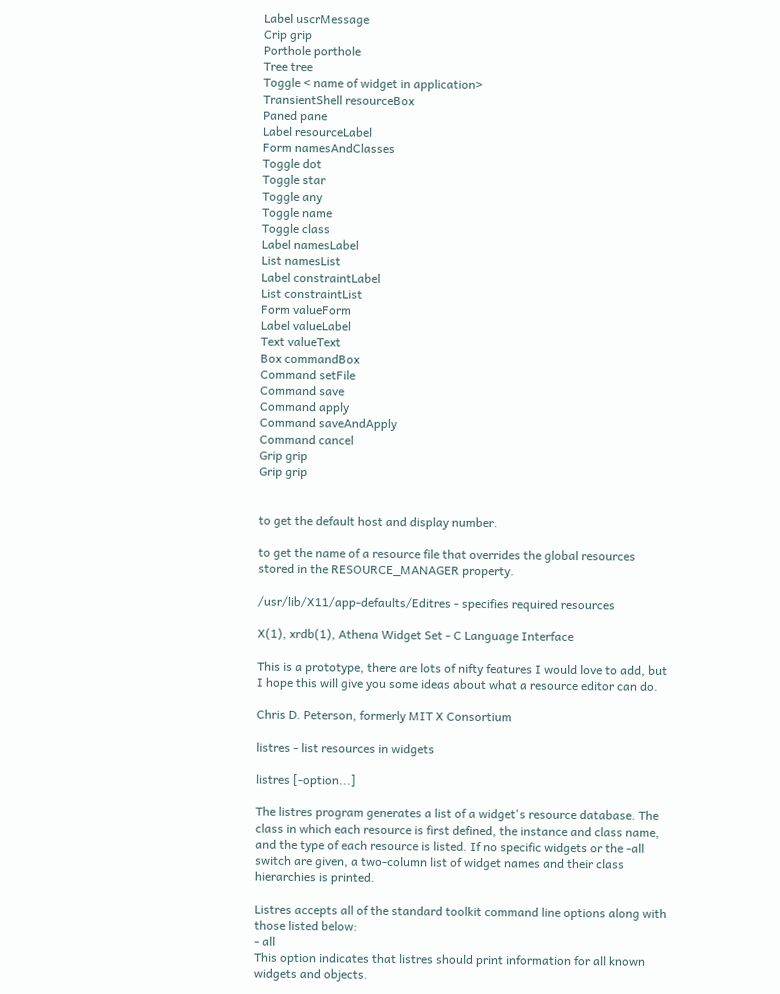Label uscrMessage
Crip grip
Porthole porthole
Tree tree
Toggle < name of widget in application>
TransientShell resourceBox
Paned pane
Label resourceLabel
Form namesAndClasses
Toggle dot
Toggle star
Toggle any
Toggle name
Toggle class
Label namesLabel
List namesList
Label constraintLabel
List constraintList
Form valueForm
Label valueLabel
Text valueText
Box commandBox
Command setFile
Command save
Command apply
Command saveAndApply
Command cancel
Grip grip
Grip grip


to get the default host and display number.

to get the name of a resource file that overrides the global resources stored in the RESOURCE_MANAGER property.

/usr/lib/X11/app-defaults/Editres - specifies required resources

X(1), xrdb(1), Athena Widget Set - C Language Interface

This is a prototype, there are lots of nifty features I would love to add, but I hope this will give you some ideas about what a resource editor can do.

Chris D. Peterson, formerly MIT X Consortium

listres - list resources in widgets

listres [-option...]

The listres program generates a list of a widget's resource database. The class in which each resource is first defined, the instance and class name, and the type of each resource is listed. If no specific widgets or the -all switch are given, a two-column list of widget names and their class hierarchies is printed.

Listres accepts all of the standard toolkit command line options along with those listed below:
- all
This option indicates that listres should print information for all known widgets and objects.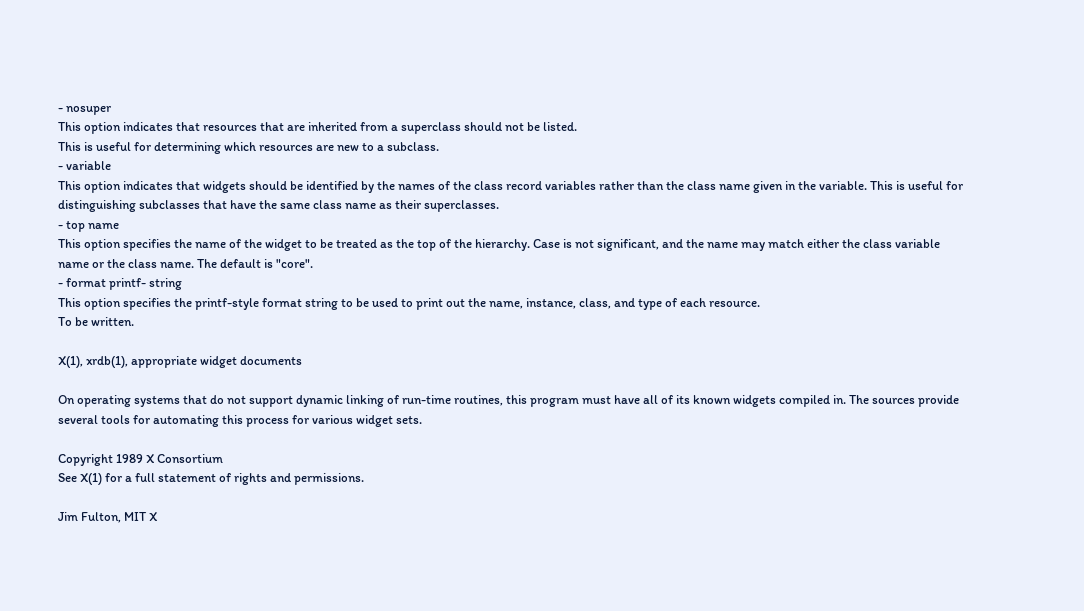- nosuper
This option indicates that resources that are inherited from a superclass should not be listed.
This is useful for determining which resources are new to a subclass.
- variable
This option indicates that widgets should be identified by the names of the class record variables rather than the class name given in the variable. This is useful for distinguishing subclasses that have the same class name as their superclasses.
- top name
This option specifies the name of the widget to be treated as the top of the hierarchy. Case is not significant, and the name may match either the class variable name or the class name. The default is "core".
- format printf- string
This option specifies the printf-style format string to be used to print out the name, instance, class, and type of each resource.
To be written.

X(1), xrdb(1), appropriate widget documents

On operating systems that do not support dynamic linking of run-time routines, this program must have all of its known widgets compiled in. The sources provide several tools for automating this process for various widget sets.

Copyright 1989 X Consortium
See X(1) for a full statement of rights and permissions.

Jim Fulton, MIT X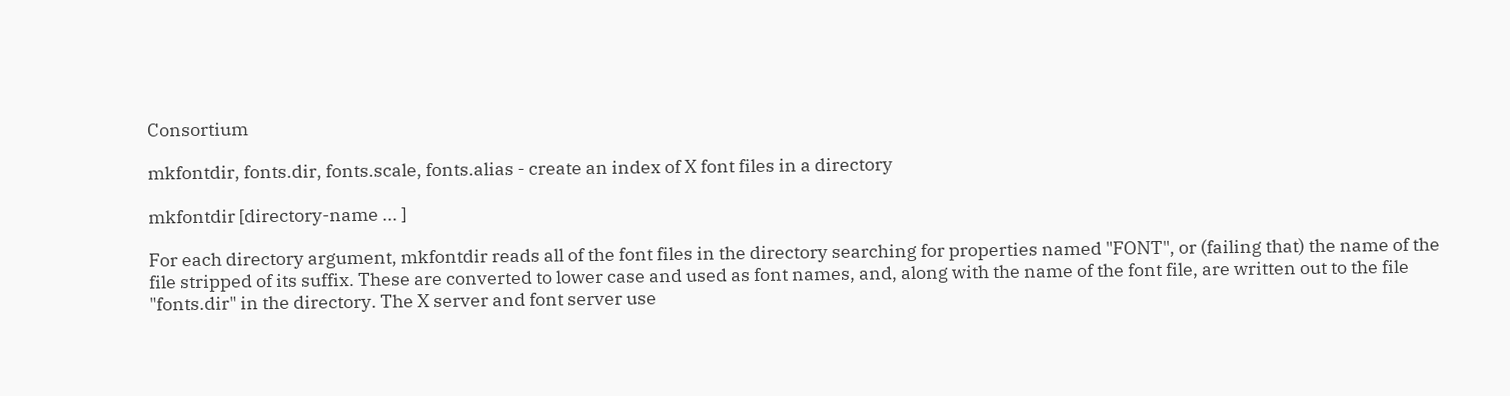Consortium

mkfontdir, fonts.dir, fonts.scale, fonts.alias - create an index of X font files in a directory

mkfontdir [directory-name ... ]

For each directory argument, mkfontdir reads all of the font files in the directory searching for properties named "FONT", or (failing that) the name of the file stripped of its suffix. These are converted to lower case and used as font names, and, along with the name of the font file, are written out to the file "fonts.dir" in the directory. The X server and font server use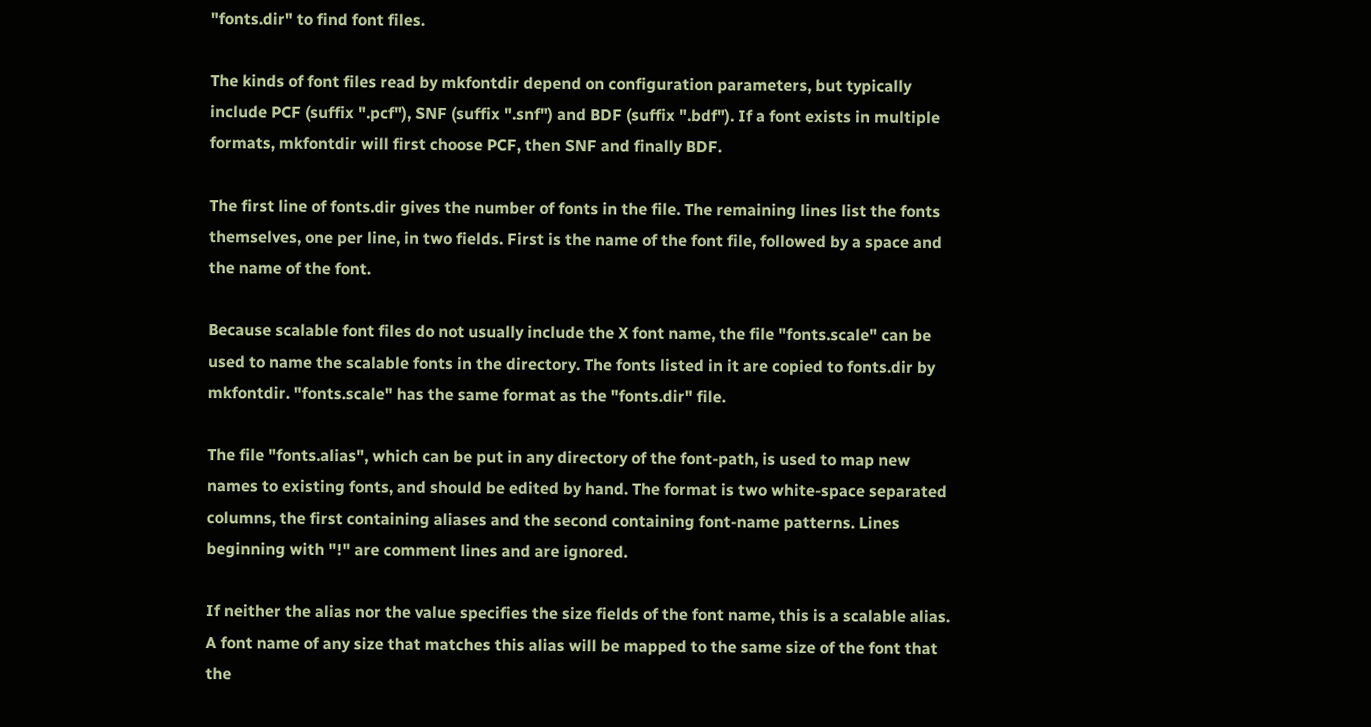"fonts.dir" to find font files.

The kinds of font files read by mkfontdir depend on configuration parameters, but typically include PCF (suffix ".pcf"), SNF (suffix ".snf") and BDF (suffix ".bdf"). If a font exists in multiple formats, mkfontdir will first choose PCF, then SNF and finally BDF.

The first line of fonts.dir gives the number of fonts in the file. The remaining lines list the fonts themselves, one per line, in two fields. First is the name of the font file, followed by a space and the name of the font.

Because scalable font files do not usually include the X font name, the file "fonts.scale" can be used to name the scalable fonts in the directory. The fonts listed in it are copied to fonts.dir by mkfontdir. "fonts.scale" has the same format as the "fonts.dir" file.

The file "fonts.alias", which can be put in any directory of the font-path, is used to map new names to existing fonts, and should be edited by hand. The format is two white-space separated columns, the first containing aliases and the second containing font-name patterns. Lines beginning with "!" are comment lines and are ignored.

If neither the alias nor the value specifies the size fields of the font name, this is a scalable alias. A font name of any size that matches this alias will be mapped to the same size of the font that the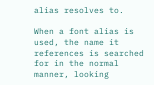alias resolves to.

When a font alias is used, the name it references is searched for in the normal manner, looking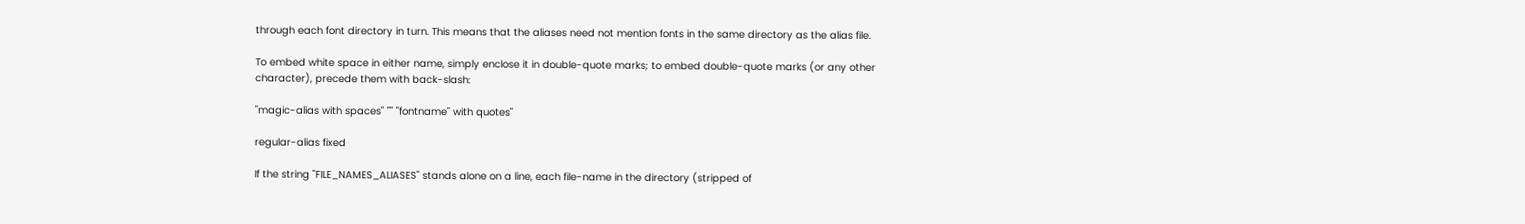through each font directory in turn. This means that the aliases need not mention fonts in the same directory as the alias file.

To embed white space in either name, simply enclose it in double-quote marks; to embed double-quote marks (or any other character), precede them with back-slash:

"magic-alias with spaces" "" "fontname" with quotes"

regular-alias fixed

If the string "FILE_NAMES_ALIASES" stands alone on a line, each file-name in the directory (stripped of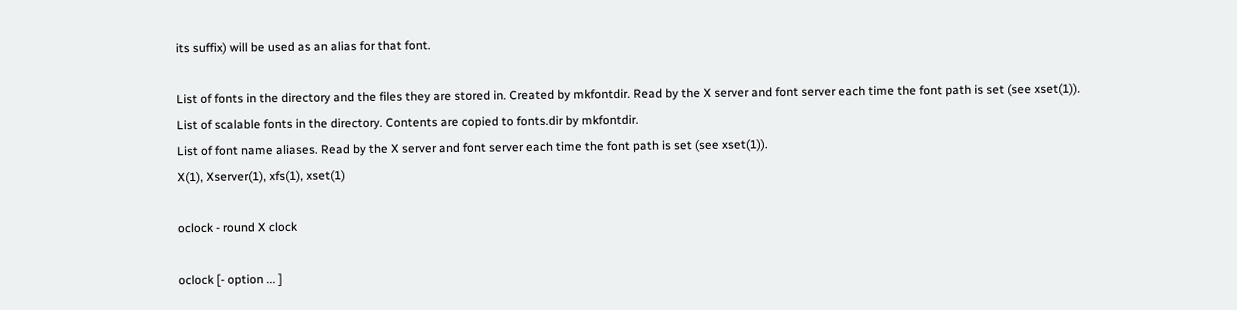its suffix) will be used as an alias for that font.

List of fonts in the directory and the files they are stored in. Created by mkfontdir. Read by the X server and font server each time the font path is set (see xset(1)).
List of scalable fonts in the directory. Contents are copied to fonts.dir by mkfontdir.
List of font name aliases. Read by the X server and font server each time the font path is set (see xset(1)).
X(1), Xserver(1), xfs(1), xset(1)

oclock - round X clock

oclock [- option ... ]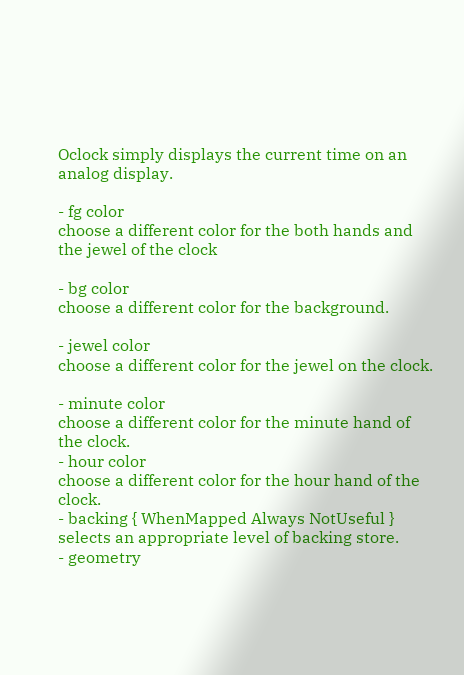Oclock simply displays the current time on an analog display.

- fg color
choose a different color for the both hands and the jewel of the clock

- bg color
choose a different color for the background.

- jewel color
choose a different color for the jewel on the clock.

- minute color
choose a different color for the minute hand of the clock.
- hour color
choose a different color for the hour hand of the clock.
- backing { WhenMapped Always NotUseful }
selects an appropriate level of backing store.
- geometry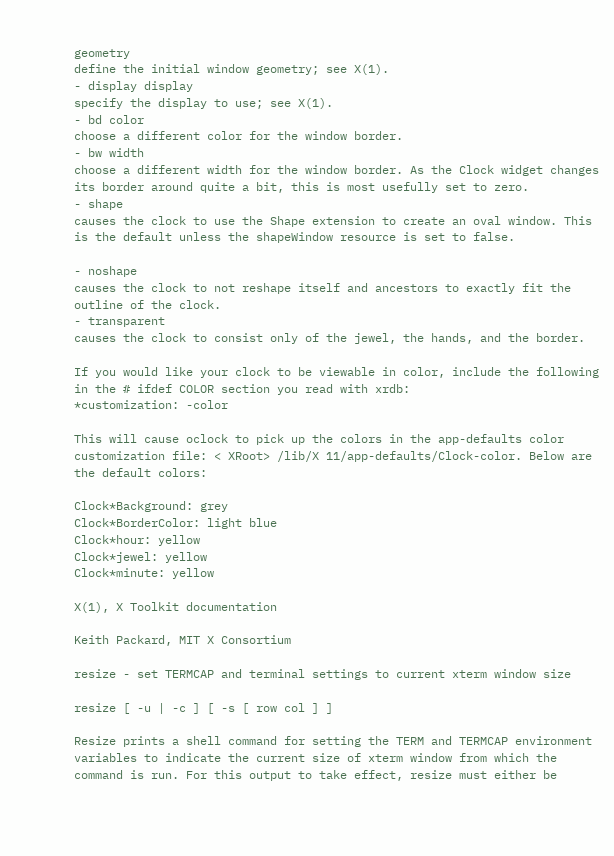geometry
define the initial window geometry; see X(1).
- display display
specify the display to use; see X(1).
- bd color
choose a different color for the window border.
- bw width
choose a different width for the window border. As the Clock widget changes its border around quite a bit, this is most usefully set to zero.
- shape
causes the clock to use the Shape extension to create an oval window. This is the default unless the shapeWindow resource is set to false.

- noshape
causes the clock to not reshape itself and ancestors to exactly fit the outline of the clock.
- transparent
causes the clock to consist only of the jewel, the hands, and the border.

If you would like your clock to be viewable in color, include the following in the # ifdef COLOR section you read with xrdb:
*customization: -color

This will cause oclock to pick up the colors in the app-defaults color customization file: < XRoot> /lib/X 11/app-defaults/Clock-color. Below are the default colors:

Clock*Background: grey
Clock*BorderColor: light blue
Clock*hour: yellow
Clock*jewel: yellow
Clock*minute: yellow

X(1), X Toolkit documentation

Keith Packard, MIT X Consortium

resize - set TERMCAP and terminal settings to current xterm window size

resize [ -u | -c ] [ -s [ row col ] ]

Resize prints a shell command for setting the TERM and TERMCAP environment variables to indicate the current size of xterm window from which the command is run. For this output to take effect, resize must either be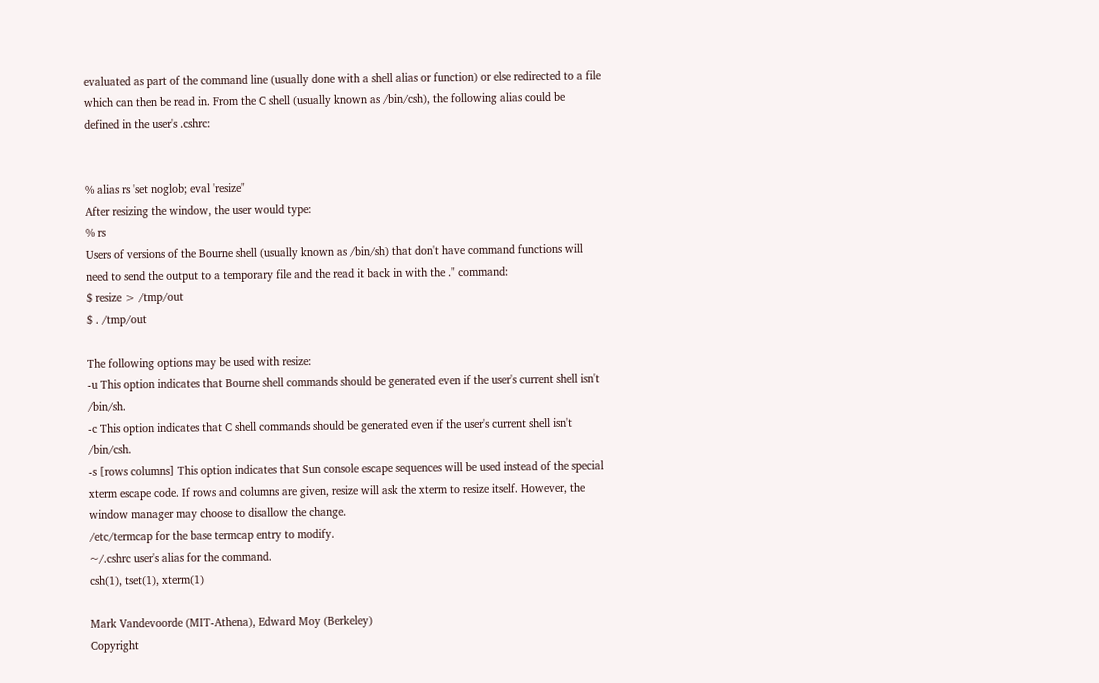evaluated as part of the command line (usually done with a shell alias or function) or else redirected to a file which can then be read in. From the C shell (usually known as /bin/csh), the following alias could be defined in the user's .cshrc:


% alias rs 'set noglob; eval 'resize"
After resizing the window, the user would type:
% rs
Users of versions of the Bourne shell (usually known as /bin/sh) that don't have command functions will need to send the output to a temporary file and the read it back in with the ." command:
$ resize > /tmp/out
$ . /tmp/out

The following options may be used with resize:
-u This option indicates that Bourne shell commands should be generated even if the user's current shell isn't /bin/sh.
-c This option indicates that C shell commands should be generated even if the user's current shell isn't /bin/csh.
-s [rows columns] This option indicates that Sun console escape sequences will be used instead of the special xterm escape code. If rows and columns are given, resize will ask the xterm to resize itself. However, the window manager may choose to disallow the change.
/etc/termcap for the base termcap entry to modify.
~/.cshrc user's alias for the command.
csh(1), tset(1), xterm(1)

Mark Vandevoorde (MIT-Athena), Edward Moy (Berkeley)
Copyright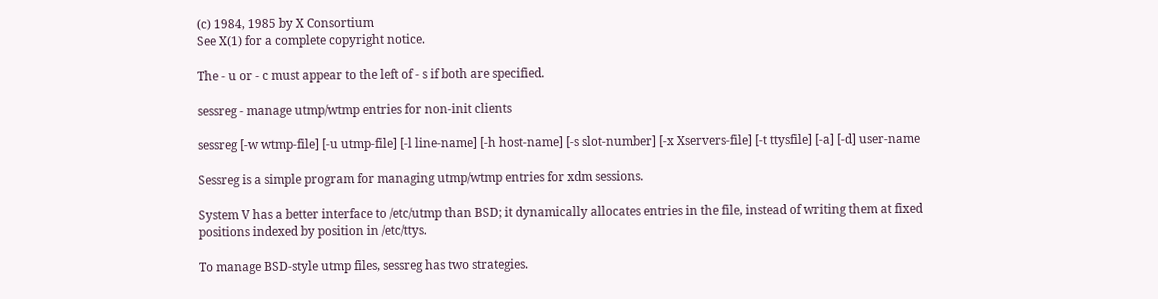(c) 1984, 1985 by X Consortium
See X(1) for a complete copyright notice.

The - u or - c must appear to the left of - s if both are specified.

sessreg - manage utmp/wtmp entries for non-init clients

sessreg [-w wtmp-file] [-u utmp-file] [-l line-name] [-h host-name] [-s slot-number] [-x Xservers-file] [-t ttysfile] [-a] [-d] user-name

Sessreg is a simple program for managing utmp/wtmp entries for xdm sessions.

System V has a better interface to /etc/utmp than BSD; it dynamically allocates entries in the file, instead of writing them at fixed positions indexed by position in /etc/ttys.

To manage BSD-style utmp files, sessreg has two strategies.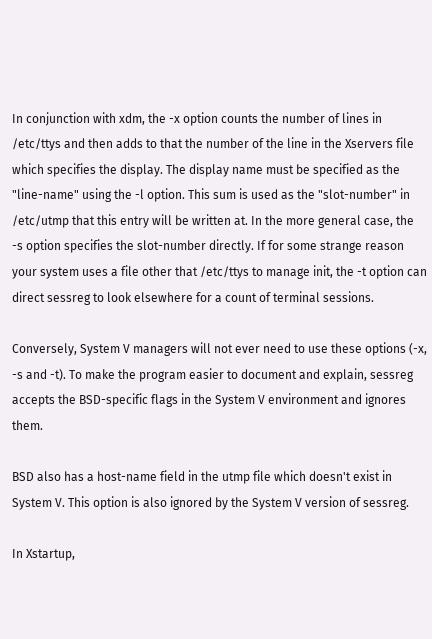In conjunction with xdm, the -x option counts the number of lines in /etc/ttys and then adds to that the number of the line in the Xservers file which specifies the display. The display name must be specified as the "line-name" using the -l option. This sum is used as the "slot-number" in /etc/utmp that this entry will be written at. In the more general case, the -s option specifies the slot-number directly. If for some strange reason your system uses a file other that /etc/ttys to manage init, the -t option can direct sessreg to look elsewhere for a count of terminal sessions.

Conversely, System V managers will not ever need to use these options (-x, -s and -t). To make the program easier to document and explain, sessreg accepts the BSD-specific flags in the System V environment and ignores them.

BSD also has a host-name field in the utmp file which doesn't exist in System V. This option is also ignored by the System V version of sessreg.

In Xstartup,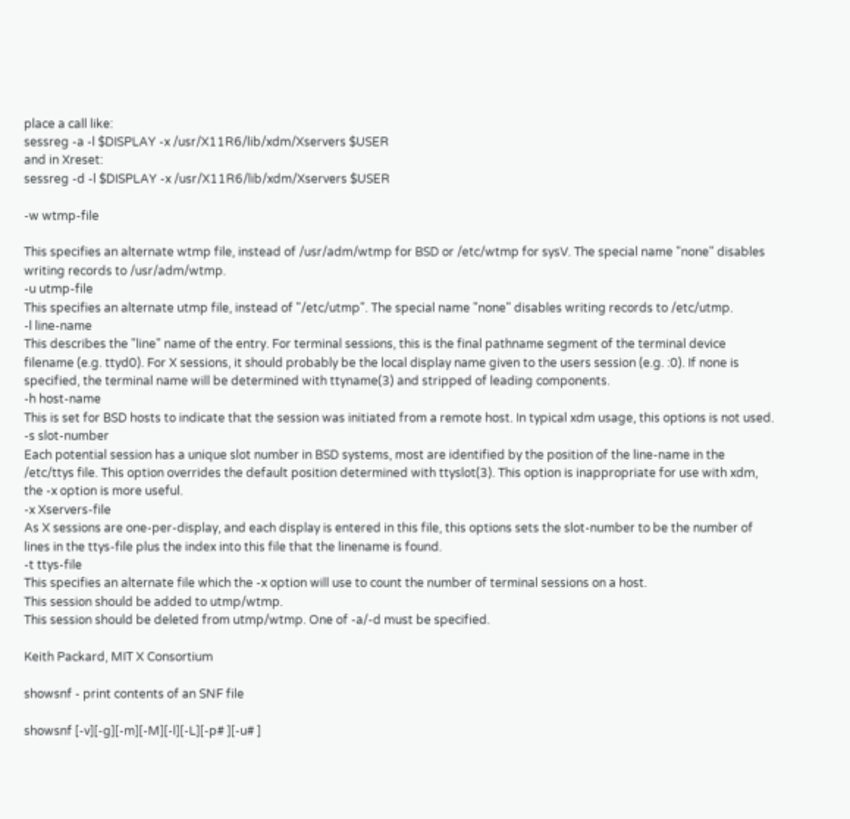place a call like:
sessreg -a -l $DISPLAY -x /usr/X11R6/lib/xdm/Xservers $USER
and in Xreset:
sessreg -d -l $DISPLAY -x /usr/X11R6/lib/xdm/Xservers $USER

-w wtmp-file

This specifies an alternate wtmp file, instead of /usr/adm/wtmp for BSD or /etc/wtmp for sysV. The special name "none" disables writing records to /usr/adm/wtmp.
-u utmp-file
This specifies an alternate utmp file, instead of "/etc/utmp". The special name "none" disables writing records to /etc/utmp.
-l line-name
This describes the "line" name of the entry. For terminal sessions, this is the final pathname segment of the terminal device filename (e.g. ttyd0). For X sessions, it should probably be the local display name given to the users session (e.g. :0). If none is specified, the terminal name will be determined with ttyname(3) and stripped of leading components.
-h host-name
This is set for BSD hosts to indicate that the session was initiated from a remote host. In typical xdm usage, this options is not used.
-s slot-number
Each potential session has a unique slot number in BSD systems, most are identified by the position of the line-name in the /etc/ttys file. This option overrides the default position determined with ttyslot(3). This option is inappropriate for use with xdm, the -x option is more useful.
-x Xservers-file
As X sessions are one-per-display, and each display is entered in this file, this options sets the slot-number to be the number of lines in the ttys-file plus the index into this file that the linename is found.
-t ttys-file
This specifies an alternate file which the -x option will use to count the number of terminal sessions on a host.
This session should be added to utmp/wtmp.
This session should be deleted from utmp/wtmp. One of -a/-d must be specified.

Keith Packard, MIT X Consortium

showsnf - print contents of an SNF file

showsnf [-v][-g][-m][-M][-l][-L][-p# ][-u# ]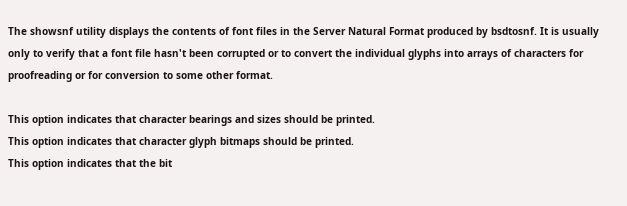The showsnf utility displays the contents of font files in the Server Natural Format produced by bsdtosnf. It is usually only to verify that a font file hasn't been corrupted or to convert the individual glyphs into arrays of characters for proofreading or for conversion to some other format.

This option indicates that character bearings and sizes should be printed.
This option indicates that character glyph bitmaps should be printed.
This option indicates that the bit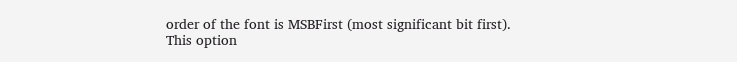order of the font is MSBFirst (most significant bit first).
This option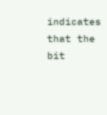indicates that the bit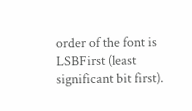order of the font is LSBFirst (least significant bit first).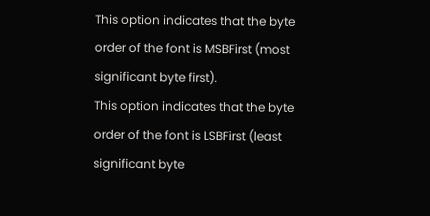This option indicates that the byte order of the font is MSBFirst (most significant byte first).
This option indicates that the byte order of the font is LSBFirst (least significant byte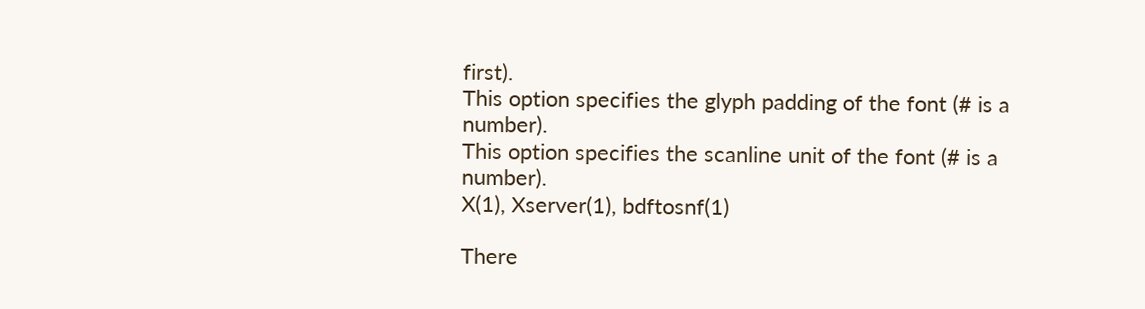first).
This option specifies the glyph padding of the font (# is a number).
This option specifies the scanline unit of the font (# is a number).
X(1), Xserver(1), bdftosnf(1)

There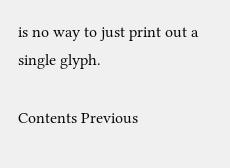is no way to just print out a single glyph.

Contents Previous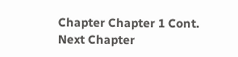Chapter Chapter 1 Cont. Next Chapter